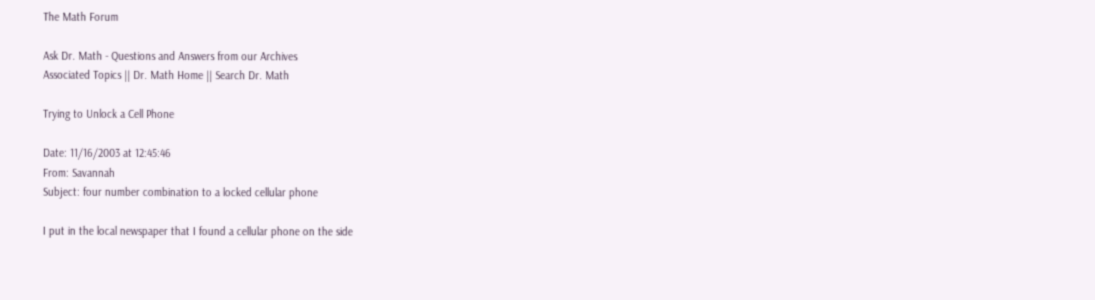The Math Forum

Ask Dr. Math - Questions and Answers from our Archives
Associated Topics || Dr. Math Home || Search Dr. Math

Trying to Unlock a Cell Phone

Date: 11/16/2003 at 12:45:46
From: Savannah
Subject: four number combination to a locked cellular phone

I put in the local newspaper that I found a cellular phone on the side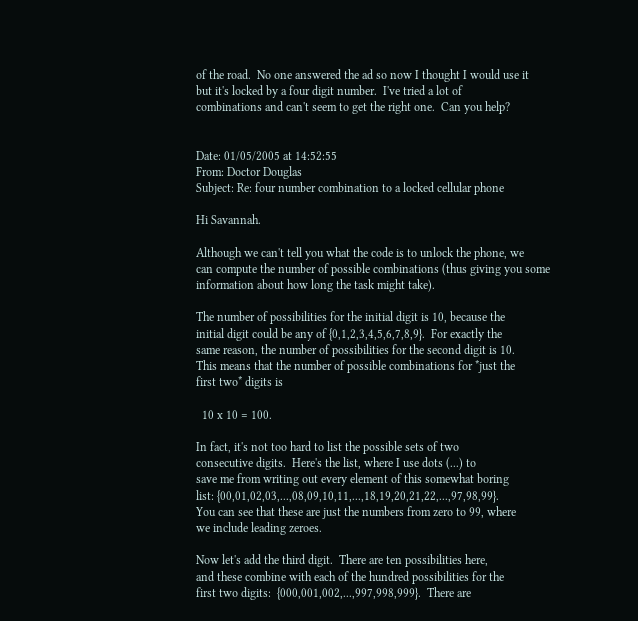of the road.  No one answered the ad so now I thought I would use it
but it's locked by a four digit number.  I've tried a lot of
combinations and can't seem to get the right one.  Can you help?


Date: 01/05/2005 at 14:52:55
From: Doctor Douglas
Subject: Re: four number combination to a locked cellular phone

Hi Savannah.

Although we can't tell you what the code is to unlock the phone, we
can compute the number of possible combinations (thus giving you some
information about how long the task might take).

The number of possibilities for the initial digit is 10, because the
initial digit could be any of {0,1,2,3,4,5,6,7,8,9}.  For exactly the
same reason, the number of possibilities for the second digit is 10.
This means that the number of possible combinations for *just the
first two* digits is

  10 x 10 = 100.

In fact, it's not too hard to list the possible sets of two
consecutive digits.  Here's the list, where I use dots (...) to
save me from writing out every element of this somewhat boring
list: {00,01,02,03,...,08,09,10,11,...,18,19,20,21,22,...,97,98,99}.
You can see that these are just the numbers from zero to 99, where
we include leading zeroes.

Now let's add the third digit.  There are ten possibilities here,
and these combine with each of the hundred possibilities for the
first two digits:  {000,001,002,...,997,998,999}.  There are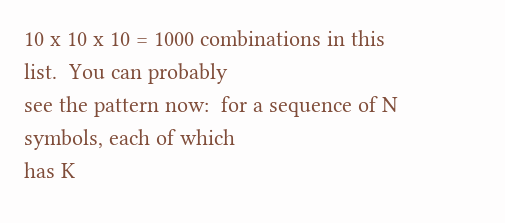10 x 10 x 10 = 1000 combinations in this list.  You can probably
see the pattern now:  for a sequence of N symbols, each of which
has K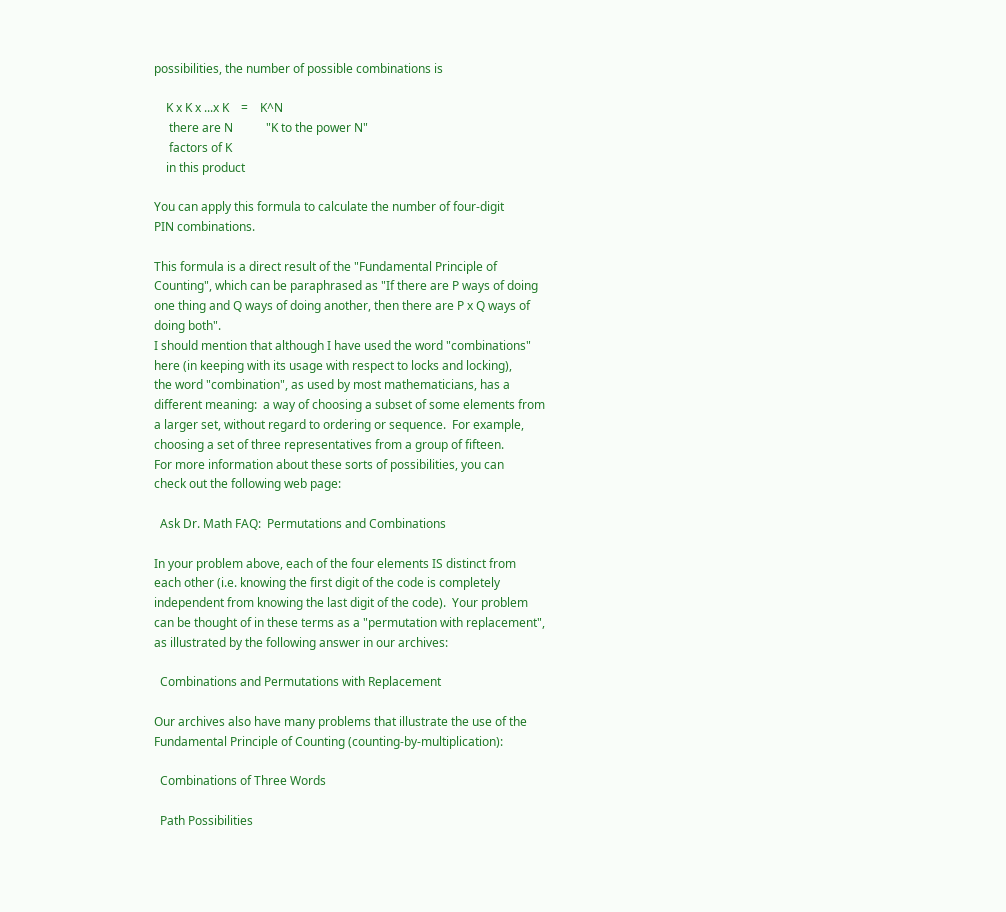possibilities, the number of possible combinations is

    K x K x ...x K    =    K^N
     there are N           "K to the power N"
     factors of K
    in this product

You can apply this formula to calculate the number of four-digit
PIN combinations.

This formula is a direct result of the "Fundamental Principle of
Counting", which can be paraphrased as "If there are P ways of doing
one thing and Q ways of doing another, then there are P x Q ways of
doing both".
I should mention that although I have used the word "combinations"
here (in keeping with its usage with respect to locks and locking),
the word "combination", as used by most mathematicians, has a
different meaning:  a way of choosing a subset of some elements from
a larger set, without regard to ordering or sequence.  For example,
choosing a set of three representatives from a group of fifteen.
For more information about these sorts of possibilities, you can
check out the following web page:

  Ask Dr. Math FAQ:  Permutations and Combinations

In your problem above, each of the four elements IS distinct from
each other (i.e. knowing the first digit of the code is completely
independent from knowing the last digit of the code).  Your problem
can be thought of in these terms as a "permutation with replacement",
as illustrated by the following answer in our archives:

  Combinations and Permutations with Replacement

Our archives also have many problems that illustrate the use of the
Fundamental Principle of Counting (counting-by-multiplication):

  Combinations of Three Words

  Path Possibilities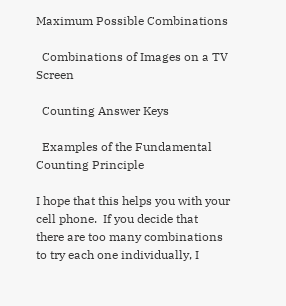Maximum Possible Combinations

  Combinations of Images on a TV Screen

  Counting Answer Keys

  Examples of the Fundamental Counting Principle

I hope that this helps you with your cell phone.  If you decide that
there are too many combinations to try each one individually, I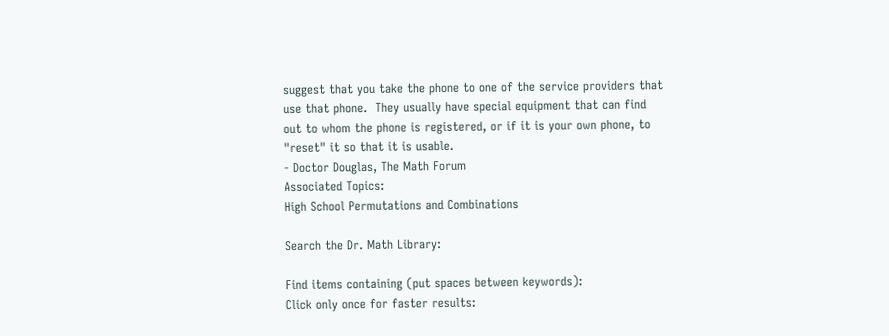suggest that you take the phone to one of the service providers that
use that phone.  They usually have special equipment that can find
out to whom the phone is registered, or if it is your own phone, to
"reset" it so that it is usable.
- Doctor Douglas, The Math Forum
Associated Topics:
High School Permutations and Combinations

Search the Dr. Math Library:

Find items containing (put spaces between keywords):
Click only once for faster results: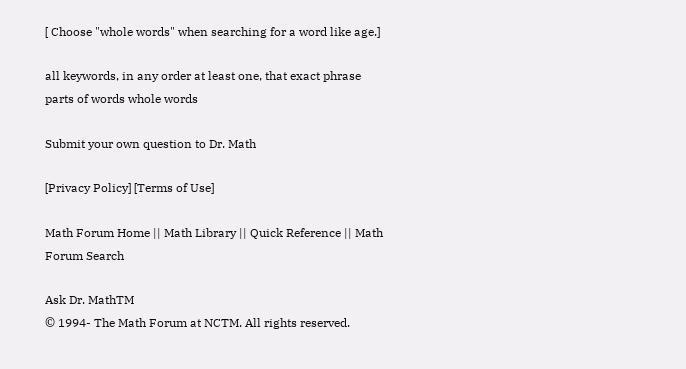[ Choose "whole words" when searching for a word like age.]

all keywords, in any order at least one, that exact phrase
parts of words whole words

Submit your own question to Dr. Math

[Privacy Policy] [Terms of Use]

Math Forum Home || Math Library || Quick Reference || Math Forum Search

Ask Dr. MathTM
© 1994- The Math Forum at NCTM. All rights reserved.